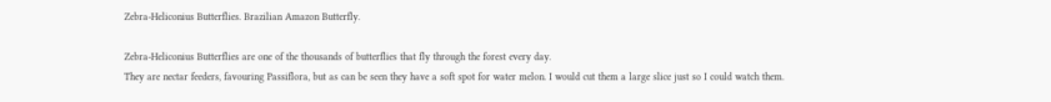Zebra-Heliconius Butterflies. Brazilian Amazon Butterfly.

Zebra-Heliconius Butterflies are one of the thousands of butterflies that fly through the forest every day.
They are nectar feeders, favouring Passiflora, but as can be seen they have a soft spot for water melon. I would cut them a large slice just so I could watch them.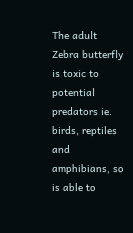The adult Zebra butterfly is toxic to potential predators ie. birds, reptiles and amphibians, so is able to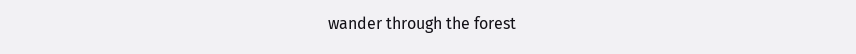wander through the forest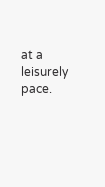at a leisurely pace.